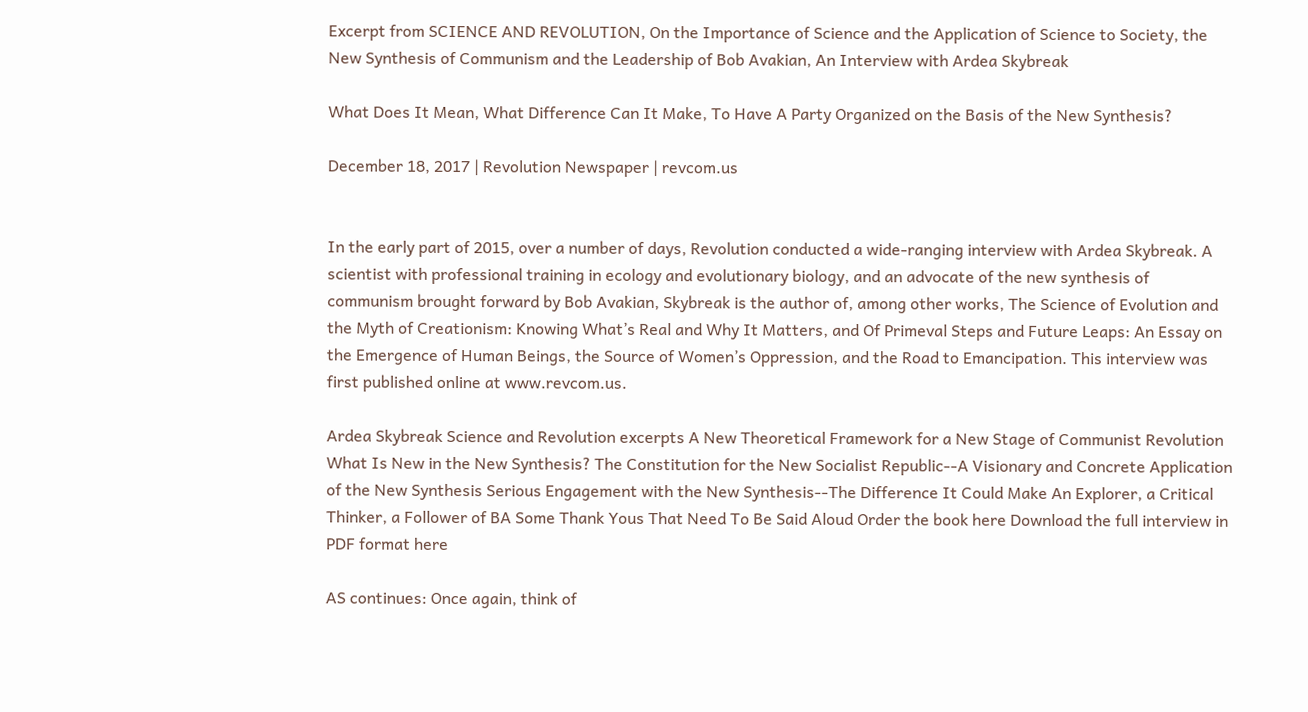Excerpt from SCIENCE AND REVOLUTION, On the Importance of Science and the Application of Science to Society, the New Synthesis of Communism and the Leadership of Bob Avakian, An Interview with Ardea Skybreak

What Does It Mean, What Difference Can It Make, To Have A Party Organized on the Basis of the New Synthesis?

December 18, 2017 | Revolution Newspaper | revcom.us


In the early part of 2015, over a number of days, Revolution conducted a wide-ranging interview with Ardea Skybreak. A scientist with professional training in ecology and evolutionary biology, and an advocate of the new synthesis of communism brought forward by Bob Avakian, Skybreak is the author of, among other works, The Science of Evolution and the Myth of Creationism: Knowing What’s Real and Why It Matters, and Of Primeval Steps and Future Leaps: An Essay on the Emergence of Human Beings, the Source of Women’s Oppression, and the Road to Emancipation. This interview was first published online at www.revcom.us.

Ardea Skybreak Science and Revolution excerpts A New Theoretical Framework for a New Stage of Communist Revolution What Is New in the New Synthesis? The Constitution for the New Socialist Republic--A Visionary and Concrete Application of the New Synthesis Serious Engagement with the New Synthesis--The Difference It Could Make An Explorer, a Critical Thinker, a Follower of BA Some Thank Yous That Need To Be Said Aloud Order the book here Download the full interview in PDF format here

AS continues: Once again, think of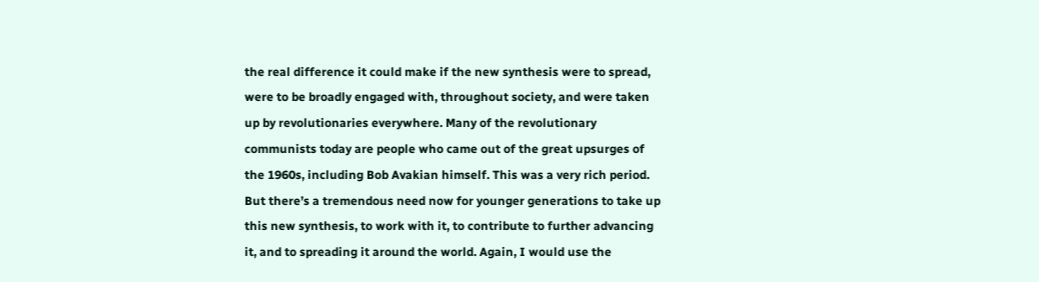the real difference it could make if the new synthesis were to spread, were to be broadly engaged with, throughout society, and were taken up by revolutionaries everywhere. Many of the revolutionary communists today are people who came out of the great upsurges of the 1960s, including Bob Avakian himself. This was a very rich period. But there’s a tremendous need now for younger generations to take up this new synthesis, to work with it, to contribute to further advancing it, and to spreading it around the world. Again, I would use the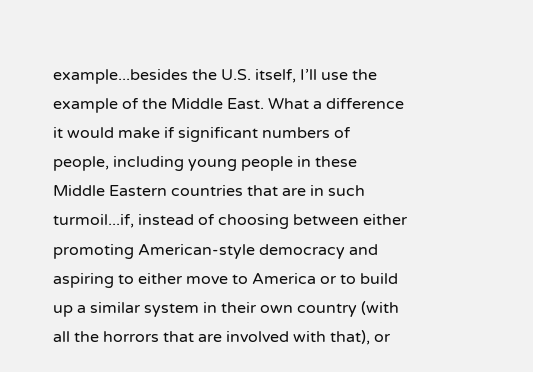example...besides the U.S. itself, I’ll use the example of the Middle East. What a difference it would make if significant numbers of people, including young people in these Middle Eastern countries that are in such turmoil...if, instead of choosing between either promoting American-style democracy and aspiring to either move to America or to build up a similar system in their own country (with all the horrors that are involved with that), or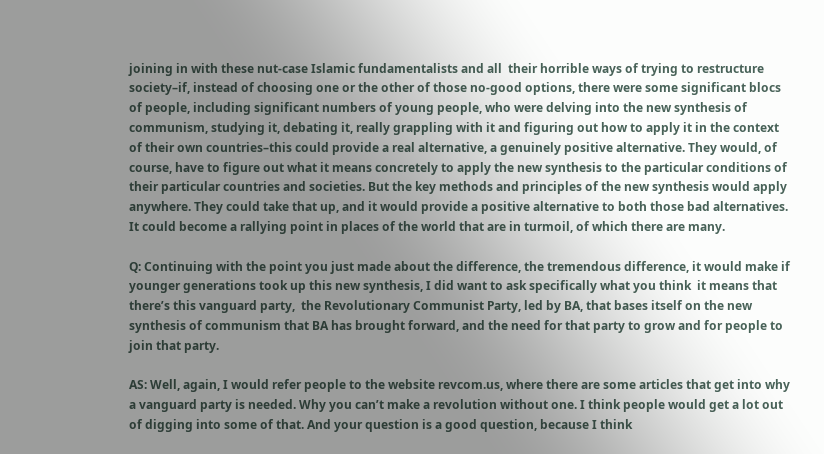joining in with these nut-case Islamic fundamentalists and all  their horrible ways of trying to restructure society–if, instead of choosing one or the other of those no-good options, there were some significant blocs of people, including significant numbers of young people, who were delving into the new synthesis of communism, studying it, debating it, really grappling with it and figuring out how to apply it in the context of their own countries–this could provide a real alternative, a genuinely positive alternative. They would, of course, have to figure out what it means concretely to apply the new synthesis to the particular conditions of their particular countries and societies. But the key methods and principles of the new synthesis would apply anywhere. They could take that up, and it would provide a positive alternative to both those bad alternatives. It could become a rallying point in places of the world that are in turmoil, of which there are many.

Q: Continuing with the point you just made about the difference, the tremendous difference, it would make if younger generations took up this new synthesis, I did want to ask specifically what you think  it means that  there’s this vanguard party,  the Revolutionary Communist Party, led by BA, that bases itself on the new synthesis of communism that BA has brought forward, and the need for that party to grow and for people to join that party.

AS: Well, again, I would refer people to the website revcom.us, where there are some articles that get into why a vanguard party is needed. Why you can’t make a revolution without one. I think people would get a lot out of digging into some of that. And your question is a good question, because I think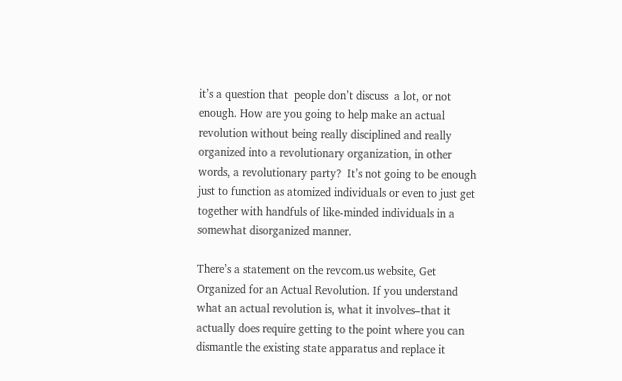it’s a question that  people don’t discuss  a lot, or not enough. How are you going to help make an actual revolution without being really disciplined and really organized into a revolutionary organization, in other words, a revolutionary party?  It’s not going to be enough just to function as atomized individuals or even to just get together with handfuls of like-minded individuals in a somewhat disorganized manner.

There’s a statement on the revcom.us website, Get Organized for an Actual Revolution. If you understand what an actual revolution is, what it involves–that it actually does require getting to the point where you can dismantle the existing state apparatus and replace it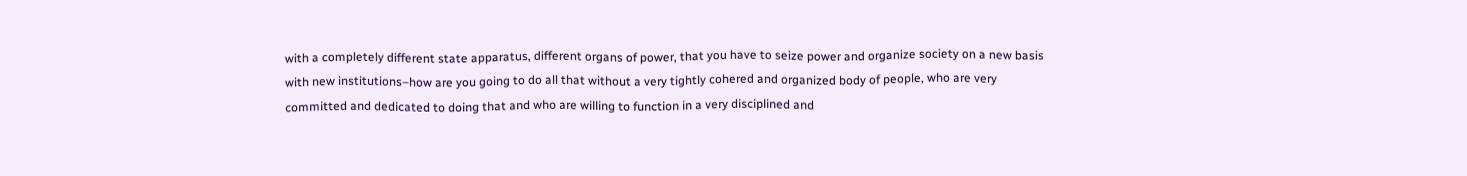with a completely different state apparatus, different organs of power, that you have to seize power and organize society on a new basis with new institutions–how are you going to do all that without a very tightly cohered and organized body of people, who are very committed and dedicated to doing that and who are willing to function in a very disciplined and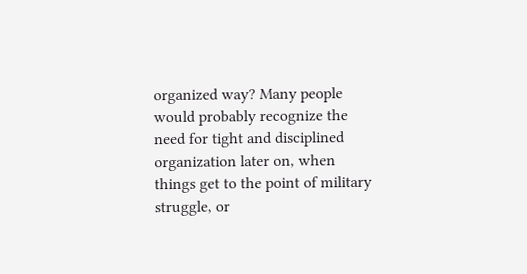organized way? Many people would probably recognize the need for tight and disciplined organization later on, when things get to the point of military struggle, or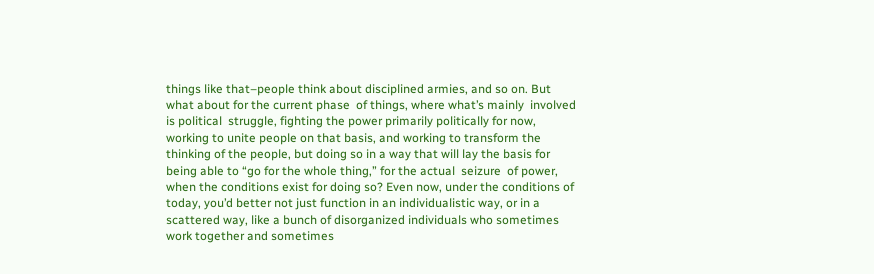things like that–people think about disciplined armies, and so on. But what about for the current phase  of things, where what’s mainly  involved is political  struggle, fighting the power primarily politically for now, working to unite people on that basis, and working to transform the thinking of the people, but doing so in a way that will lay the basis for being able to “go for the whole thing,” for the actual  seizure  of power, when the conditions exist for doing so? Even now, under the conditions of today, you’d better not just function in an individualistic way, or in a scattered way, like a bunch of disorganized individuals who sometimes work together and sometimes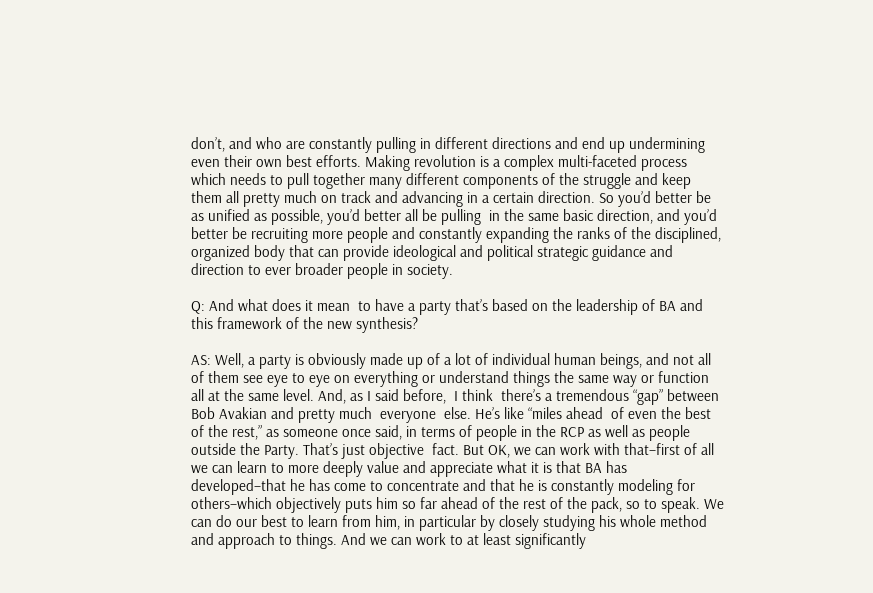don’t, and who are constantly pulling in different directions and end up undermining even their own best efforts. Making revolution is a complex multi-faceted process which needs to pull together many different components of the struggle and keep them all pretty much on track and advancing in a certain direction. So you’d better be as unified as possible, you’d better all be pulling  in the same basic direction, and you’d better be recruiting more people and constantly expanding the ranks of the disciplined, organized body that can provide ideological and political strategic guidance and direction to ever broader people in society.

Q: And what does it mean  to have a party that’s based on the leadership of BA and this framework of the new synthesis?

AS: Well, a party is obviously made up of a lot of individual human beings, and not all of them see eye to eye on everything or understand things the same way or function all at the same level. And, as I said before,  I think  there’s a tremendous “gap” between Bob Avakian and pretty much  everyone  else. He’s like “miles ahead  of even the best of the rest,” as someone once said, in terms of people in the RCP as well as people outside the Party. That’s just objective  fact. But OK, we can work with that–first of all we can learn to more deeply value and appreciate what it is that BA has developed–that he has come to concentrate and that he is constantly modeling for others–which objectively puts him so far ahead of the rest of the pack, so to speak. We can do our best to learn from him, in particular by closely studying his whole method and approach to things. And we can work to at least significantly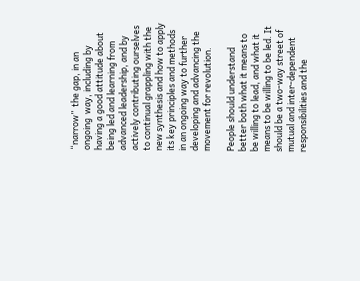“narrow”  the gap, in an ongoing  way, including by having a good attitude about being led and learning from advanced leadership, and by actively contributing ourselves to continual grappling with the new synthesis and how to apply its key principles and methods in an ongoing way to further developing and advancing the movement for revolution.

People should understand better both what it means to be willing to lead, and what it means to be willing to be led. It should be a two-way street of mutual and inter-dependent responsibilities and the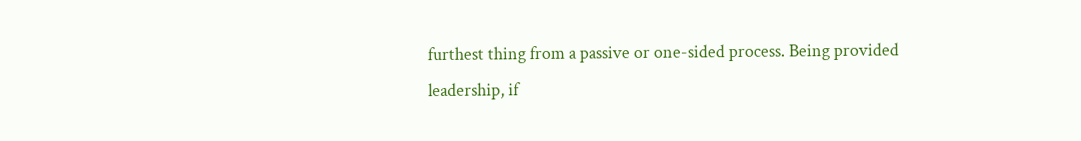furthest thing from a passive or one-sided process. Being provided leadership, if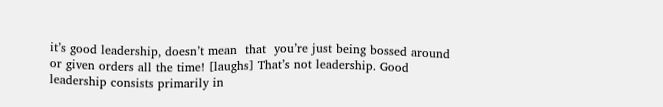it’s good leadership, doesn’t mean  that  you’re just being bossed around or given orders all the time! [laughs] That’s not leadership. Good leadership consists primarily in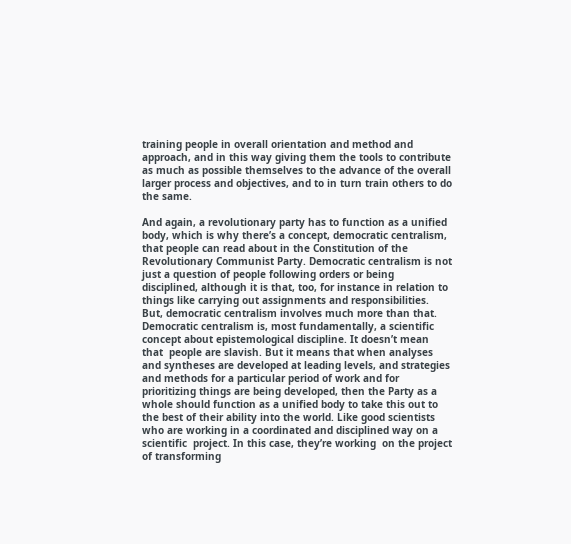training people in overall orientation and method and approach, and in this way giving them the tools to contribute as much as possible themselves to the advance of the overall larger process and objectives, and to in turn train others to do the same.

And again, a revolutionary party has to function as a unified  body, which is why there’s a concept, democratic centralism, that people can read about in the Constitution of the Revolutionary Communist Party. Democratic centralism is not just a question of people following orders or being disciplined, although it is that, too, for instance in relation to things like carrying out assignments and responsibilities. But, democratic centralism involves much more than that. Democratic centralism is, most fundamentally, a scientific concept about epistemological discipline. It doesn’t mean  that  people are slavish. But it means that when analyses and syntheses are developed at leading levels, and strategies and methods for a particular period of work and for prioritizing things are being developed, then the Party as a whole should function as a unified body to take this out to the best of their ability into the world. Like good scientists who are working in a coordinated and disciplined way on a scientific  project. In this case, they’re working  on the project of transforming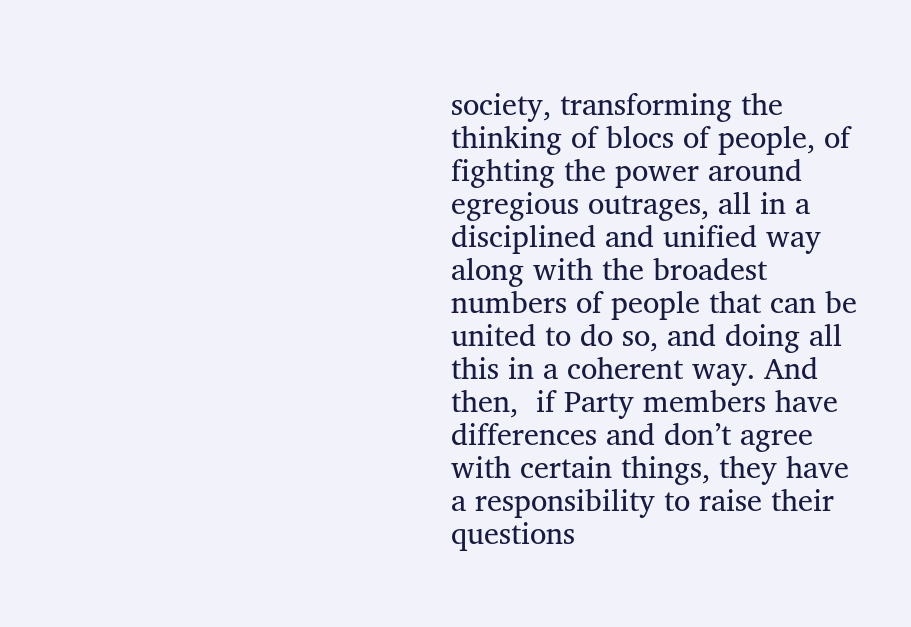society, transforming the thinking of blocs of people, of fighting the power around egregious outrages, all in a disciplined and unified way along with the broadest numbers of people that can be united to do so, and doing all this in a coherent way. And then,  if Party members have differences and don’t agree with certain things, they have a responsibility to raise their questions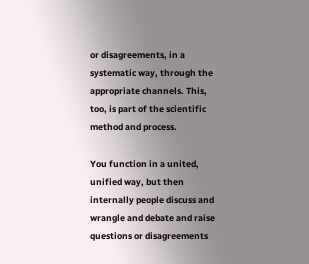or disagreements, in a systematic way, through the appropriate channels. This, too, is part of the scientific method and process.

You function in a united, unified way, but then internally people discuss and wrangle and debate and raise questions or disagreements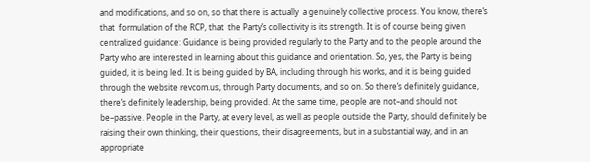and modifications, and so on, so that there is actually  a genuinely collective process. You know, there’s that  formulation of the RCP, that  the Party’s collectivity is its strength. It is of course being given centralized guidance: Guidance is being provided regularly to the Party and to the people around the Party who are interested in learning about this guidance and orientation. So, yes, the Party is being guided, it is being led. It is being guided by BA, including through his works, and it is being guided through the website revcom.us, through Party documents, and so on. So there’s definitely guidance, there’s definitely leadership, being provided. At the same time, people are not–and should not be–passive. People in the Party, at every level, as well as people outside the Party, should definitely be raising their own thinking, their questions, their disagreements, but in a substantial way, and in an appropriate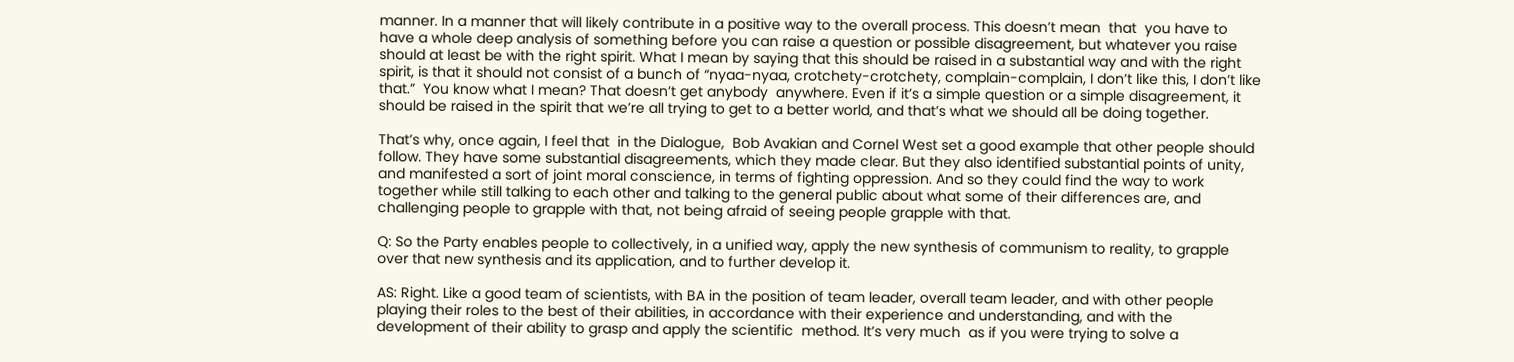manner. In a manner that will likely contribute in a positive way to the overall process. This doesn’t mean  that  you have to have a whole deep analysis of something before you can raise a question or possible disagreement, but whatever you raise should at least be with the right spirit. What I mean by saying that this should be raised in a substantial way and with the right spirit, is that it should not consist of a bunch of “nyaa-nyaa, crotchety-crotchety, complain-complain, I don’t like this, I don’t like that.”  You know what I mean? That doesn’t get anybody  anywhere. Even if it’s a simple question or a simple disagreement, it should be raised in the spirit that we’re all trying to get to a better world, and that’s what we should all be doing together.

That’s why, once again, I feel that  in the Dialogue,  Bob Avakian and Cornel West set a good example that other people should follow. They have some substantial disagreements, which they made clear. But they also identified substantial points of unity, and manifested a sort of joint moral conscience, in terms of fighting oppression. And so they could find the way to work together while still talking to each other and talking to the general public about what some of their differences are, and challenging people to grapple with that, not being afraid of seeing people grapple with that.

Q: So the Party enables people to collectively, in a unified way, apply the new synthesis of communism to reality, to grapple over that new synthesis and its application, and to further develop it.

AS: Right. Like a good team of scientists, with BA in the position of team leader, overall team leader, and with other people playing their roles to the best of their abilities, in accordance with their experience and understanding, and with the development of their ability to grasp and apply the scientific  method. It’s very much  as if you were trying to solve a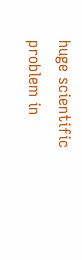huge scientific problem in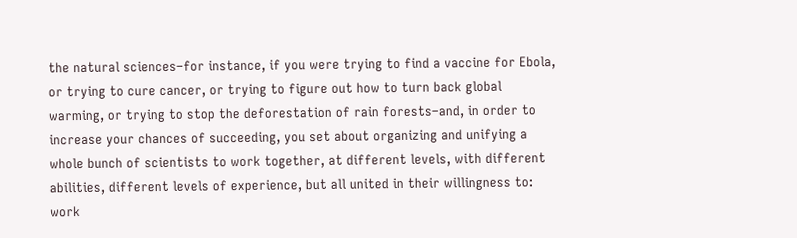the natural sciences–for instance, if you were trying to find a vaccine for Ebola, or trying to cure cancer, or trying to figure out how to turn back global warming, or trying to stop the deforestation of rain forests–and, in order to increase your chances of succeeding, you set about organizing and unifying a whole bunch of scientists to work together, at different levels, with different abilities, different levels of experience, but all united in their willingness to: work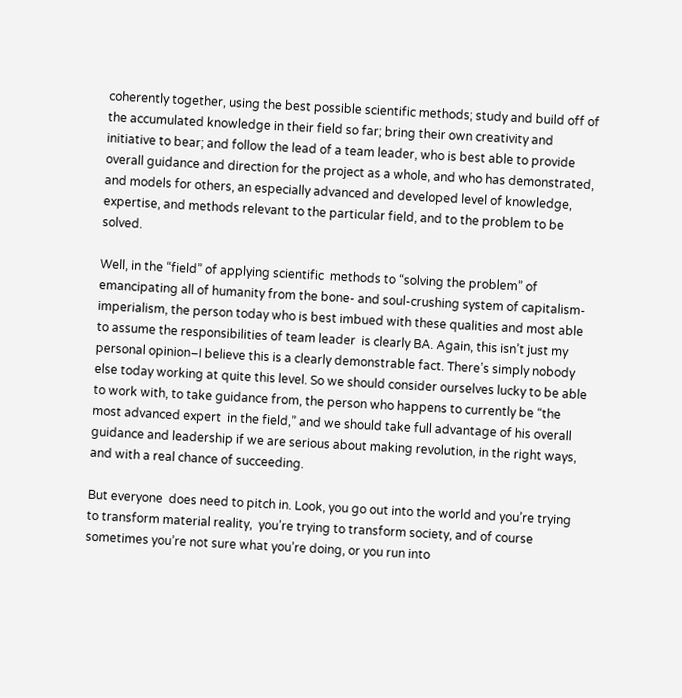coherently together, using the best possible scientific methods; study and build off of the accumulated knowledge in their field so far; bring their own creativity and initiative to bear; and follow the lead of a team leader, who is best able to provide overall guidance and direction for the project as a whole, and who has demonstrated, and models for others, an especially advanced and developed level of knowledge, expertise, and methods relevant to the particular field, and to the problem to be solved.

Well, in the “field” of applying scientific  methods to “solving the problem” of emancipating all of humanity from the bone- and soul-crushing system of capitalism-imperialism, the person today who is best imbued with these qualities and most able to assume the responsibilities of team leader  is clearly BA. Again, this isn’t just my personal opinion–I believe this is a clearly demonstrable fact. There’s simply nobody else today working at quite this level. So we should consider ourselves lucky to be able to work with, to take guidance from, the person who happens to currently be “the most advanced expert  in the field,” and we should take full advantage of his overall guidance and leadership if we are serious about making revolution, in the right ways, and with a real chance of succeeding.

But everyone  does need to pitch in. Look, you go out into the world and you’re trying to transform material reality,  you’re trying to transform society, and of course sometimes you’re not sure what you’re doing, or you run into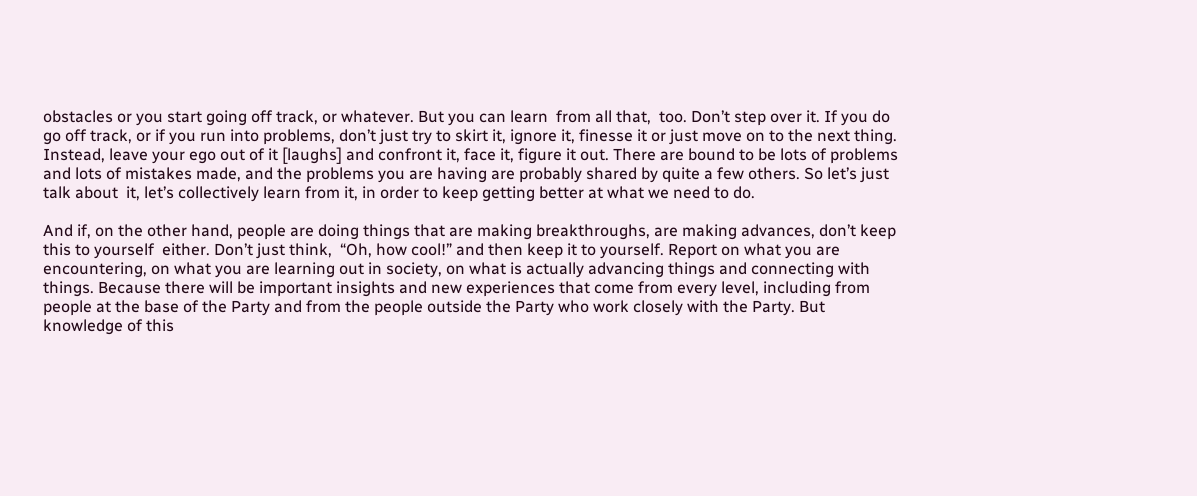obstacles or you start going off track, or whatever. But you can learn  from all that,  too. Don’t step over it. If you do go off track, or if you run into problems, don’t just try to skirt it, ignore it, finesse it or just move on to the next thing. Instead, leave your ego out of it [laughs] and confront it, face it, figure it out. There are bound to be lots of problems and lots of mistakes made, and the problems you are having are probably shared by quite a few others. So let’s just talk about  it, let’s collectively learn from it, in order to keep getting better at what we need to do.

And if, on the other hand, people are doing things that are making breakthroughs, are making advances, don’t keep this to yourself  either. Don’t just think,  “Oh, how cool!” and then keep it to yourself. Report on what you are encountering, on what you are learning out in society, on what is actually advancing things and connecting with things. Because there will be important insights and new experiences that come from every level, including from people at the base of the Party and from the people outside the Party who work closely with the Party. But knowledge of this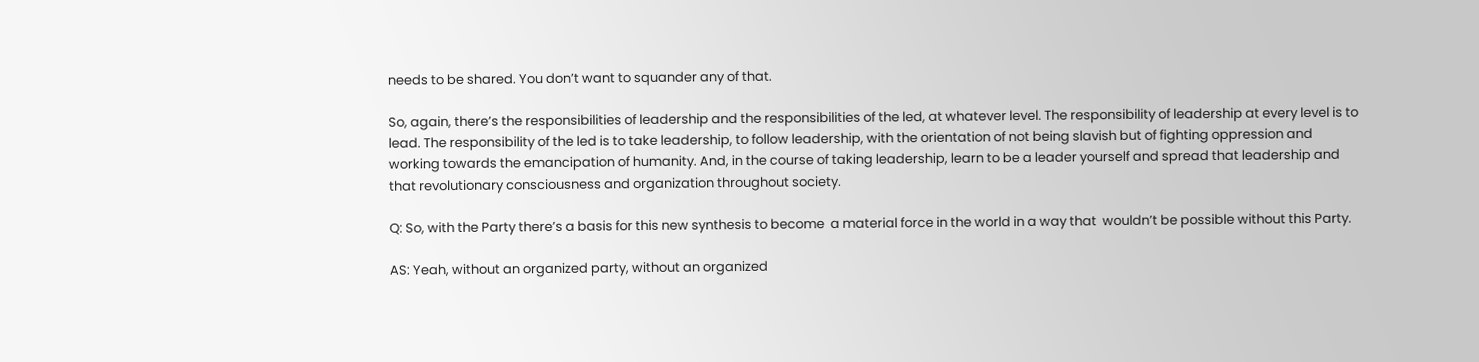needs to be shared. You don’t want to squander any of that.

So, again, there’s the responsibilities of leadership and the responsibilities of the led, at whatever level. The responsibility of leadership at every level is to lead. The responsibility of the led is to take leadership, to follow leadership, with the orientation of not being slavish but of fighting oppression and working towards the emancipation of humanity. And, in the course of taking leadership, learn to be a leader yourself and spread that leadership and that revolutionary consciousness and organization throughout society.

Q: So, with the Party there’s a basis for this new synthesis to become  a material force in the world in a way that  wouldn’t be possible without this Party.

AS: Yeah, without an organized party, without an organized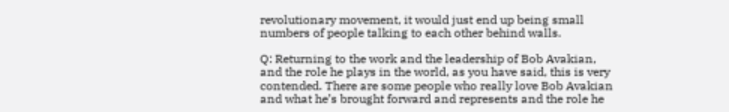revolutionary movement, it would just end up being small numbers of people talking to each other behind walls.

Q: Returning to the work and the leadership of Bob Avakian, and the role he plays in the world, as you have said, this is very contended. There are some people who really love Bob Avakian and what he’s brought forward and represents and the role he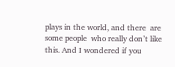plays in the world, and there  are some people  who really don’t like this. And I wondered if you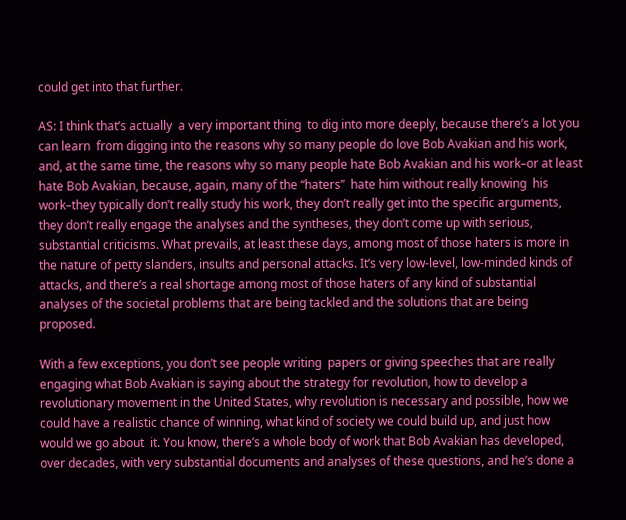could get into that further.

AS: I think that’s actually  a very important thing  to dig into more deeply, because there’s a lot you can learn  from digging into the reasons why so many people do love Bob Avakian and his work, and, at the same time, the reasons why so many people hate Bob Avakian and his work–or at least hate Bob Avakian, because, again, many of the “haters”  hate him without really knowing  his work–they typically don’t really study his work, they don’t really get into the specific arguments, they don’t really engage the analyses and the syntheses, they don’t come up with serious, substantial criticisms. What prevails, at least these days, among most of those haters is more in the nature of petty slanders, insults and personal attacks. It’s very low-level, low-minded kinds of attacks, and there’s a real shortage among most of those haters of any kind of substantial analyses of the societal problems that are being tackled and the solutions that are being proposed.

With a few exceptions, you don’t see people writing  papers or giving speeches that are really engaging what Bob Avakian is saying about the strategy for revolution, how to develop a revolutionary movement in the United States, why revolution is necessary and possible, how we could have a realistic chance of winning, what kind of society we could build up, and just how would we go about  it. You know, there’s a whole body of work that Bob Avakian has developed, over decades, with very substantial documents and analyses of these questions, and he’s done a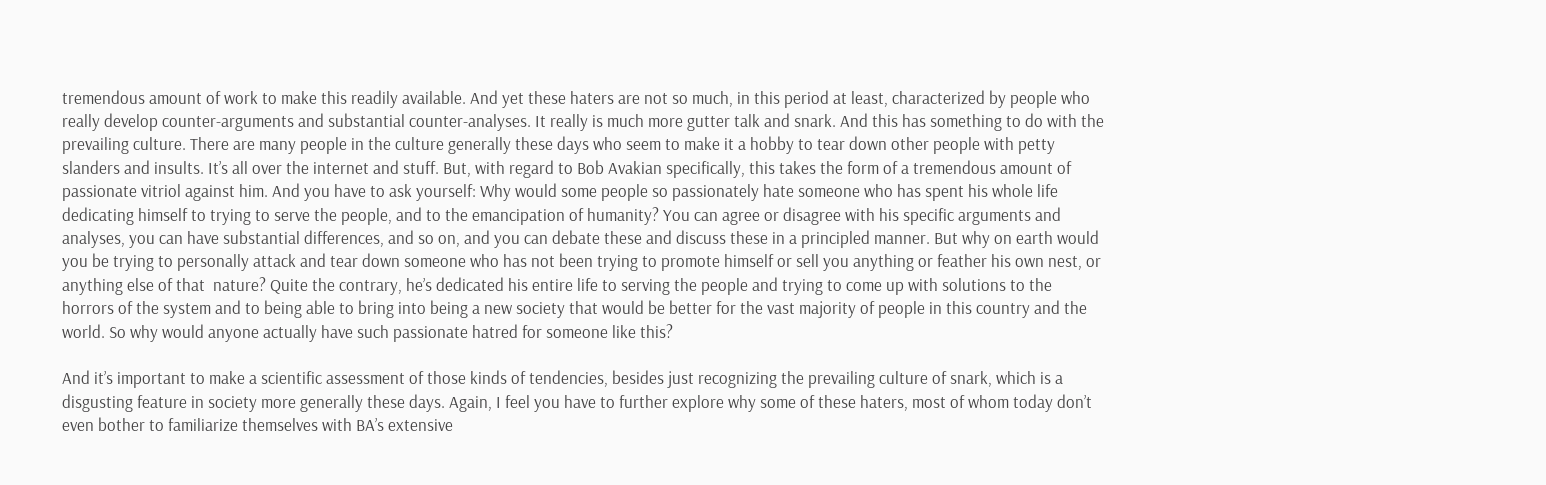tremendous amount of work to make this readily available. And yet these haters are not so much, in this period at least, characterized by people who really develop counter-arguments and substantial counter-analyses. It really is much more gutter talk and snark. And this has something to do with the prevailing culture. There are many people in the culture generally these days who seem to make it a hobby to tear down other people with petty slanders and insults. It’s all over the internet and stuff. But, with regard to Bob Avakian specifically, this takes the form of a tremendous amount of passionate vitriol against him. And you have to ask yourself: Why would some people so passionately hate someone who has spent his whole life dedicating himself to trying to serve the people, and to the emancipation of humanity? You can agree or disagree with his specific arguments and analyses, you can have substantial differences, and so on, and you can debate these and discuss these in a principled manner. But why on earth would you be trying to personally attack and tear down someone who has not been trying to promote himself or sell you anything or feather his own nest, or anything else of that  nature? Quite the contrary, he’s dedicated his entire life to serving the people and trying to come up with solutions to the horrors of the system and to being able to bring into being a new society that would be better for the vast majority of people in this country and the world. So why would anyone actually have such passionate hatred for someone like this?

And it’s important to make a scientific assessment of those kinds of tendencies, besides just recognizing the prevailing culture of snark, which is a disgusting feature in society more generally these days. Again, I feel you have to further explore why some of these haters, most of whom today don’t even bother to familiarize themselves with BA’s extensive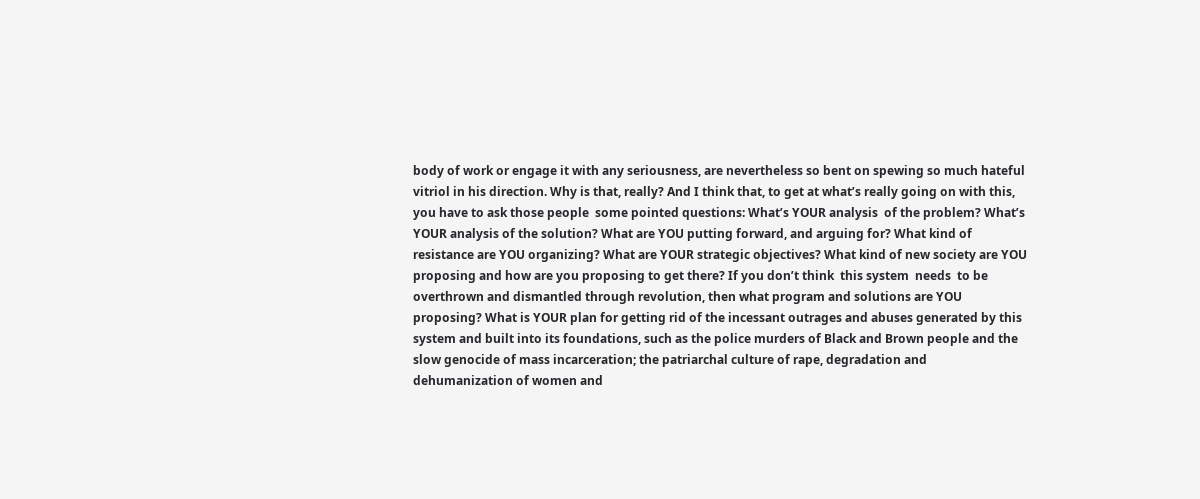body of work or engage it with any seriousness, are nevertheless so bent on spewing so much hateful vitriol in his direction. Why is that, really? And I think that, to get at what’s really going on with this, you have to ask those people  some pointed questions: What’s YOUR analysis  of the problem? What’s YOUR analysis of the solution? What are YOU putting forward, and arguing for? What kind of resistance are YOU organizing? What are YOUR strategic objectives? What kind of new society are YOU proposing and how are you proposing to get there? If you don’t think  this system  needs  to be overthrown and dismantled through revolution, then what program and solutions are YOU proposing? What is YOUR plan for getting rid of the incessant outrages and abuses generated by this system and built into its foundations, such as the police murders of Black and Brown people and the slow genocide of mass incarceration; the patriarchal culture of rape, degradation and dehumanization of women and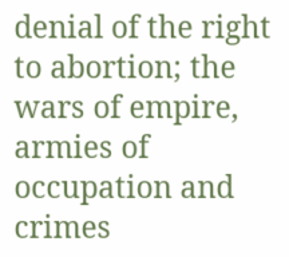denial of the right to abortion; the wars of empire, armies of occupation and crimes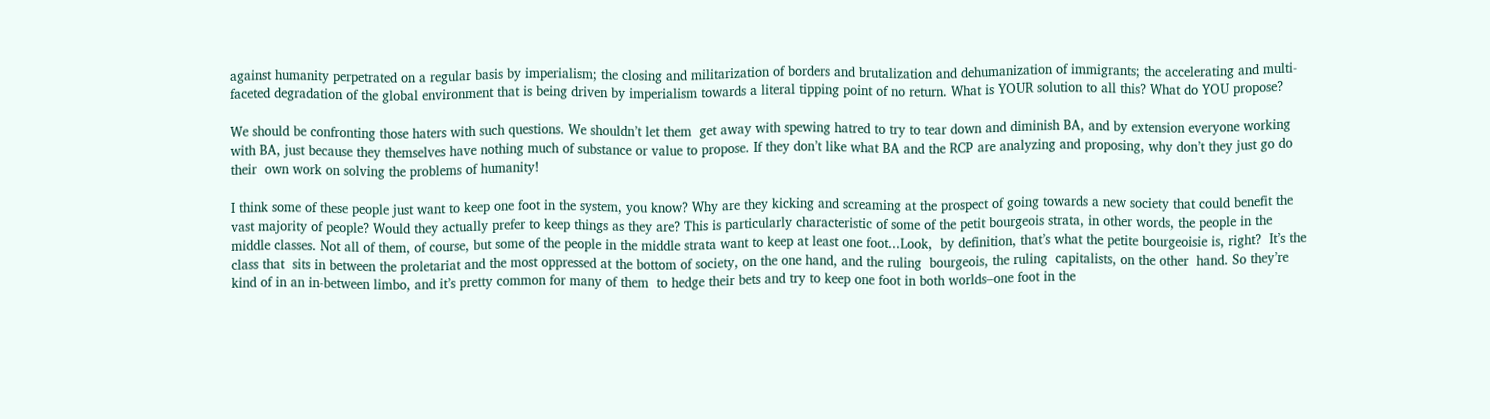against humanity perpetrated on a regular basis by imperialism; the closing and militarization of borders and brutalization and dehumanization of immigrants; the accelerating and multi-faceted degradation of the global environment that is being driven by imperialism towards a literal tipping point of no return. What is YOUR solution to all this? What do YOU propose?

We should be confronting those haters with such questions. We shouldn’t let them  get away with spewing hatred to try to tear down and diminish BA, and by extension everyone working with BA, just because they themselves have nothing much of substance or value to propose. If they don’t like what BA and the RCP are analyzing and proposing, why don’t they just go do their  own work on solving the problems of humanity!

I think some of these people just want to keep one foot in the system, you know? Why are they kicking and screaming at the prospect of going towards a new society that could benefit the vast majority of people? Would they actually prefer to keep things as they are? This is particularly characteristic of some of the petit bourgeois strata, in other words, the people in the middle classes. Not all of them, of course, but some of the people in the middle strata want to keep at least one foot...Look,  by definition, that’s what the petite bourgeoisie is, right?  It’s the class that  sits in between the proletariat and the most oppressed at the bottom of society, on the one hand, and the ruling  bourgeois, the ruling  capitalists, on the other  hand. So they’re kind of in an in-between limbo, and it’s pretty common for many of them  to hedge their bets and try to keep one foot in both worlds–one foot in the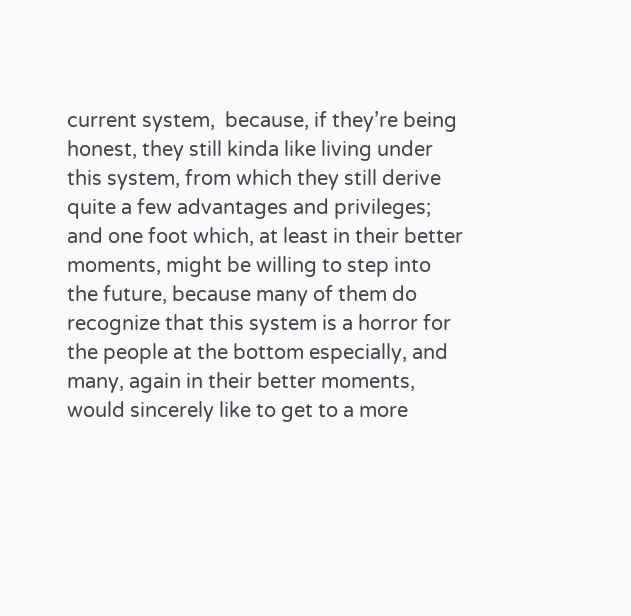current system,  because, if they’re being honest, they still kinda like living under this system, from which they still derive quite a few advantages and privileges; and one foot which, at least in their better moments, might be willing to step into the future, because many of them do recognize that this system is a horror for the people at the bottom especially, and many, again in their better moments, would sincerely like to get to a more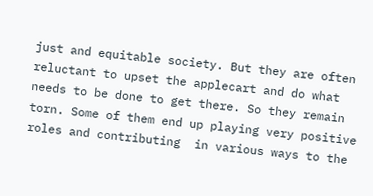just and equitable society. But they are often reluctant to upset the applecart and do what needs to be done to get there. So they remain torn. Some of them end up playing very positive roles and contributing  in various ways to the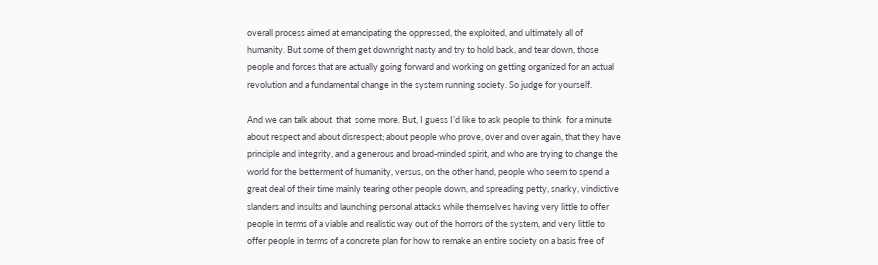overall process aimed at emancipating the oppressed, the exploited, and ultimately all of humanity. But some of them get downright nasty and try to hold back, and tear down, those people and forces that are actually going forward and working on getting organized for an actual revolution and a fundamental change in the system running society. So judge for yourself.

And we can talk about  that  some more. But, I guess I’d like to ask people to think  for a minute about respect and about disrespect; about people who prove, over and over again, that they have principle and integrity, and a generous and broad-minded spirit, and who are trying to change the world for the betterment of humanity, versus, on the other hand, people who seem to spend a great deal of their time mainly tearing other people down, and spreading petty, snarky, vindictive slanders and insults and launching personal attacks while themselves having very little to offer people in terms of a viable and realistic way out of the horrors of the system, and very little to offer people in terms of a concrete plan for how to remake an entire society on a basis free of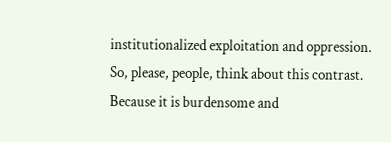institutionalized exploitation and oppression. So, please, people, think about this contrast. Because it is burdensome and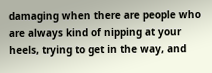damaging when there are people who are always kind of nipping at your heels, trying to get in the way, and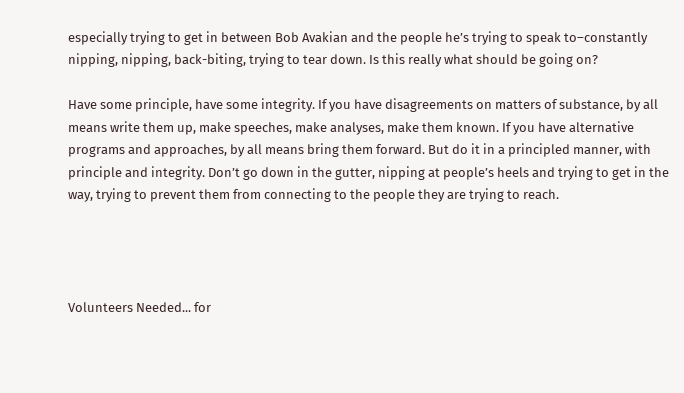especially trying to get in between Bob Avakian and the people he’s trying to speak to–constantly nipping, nipping, back-biting, trying to tear down. Is this really what should be going on?

Have some principle, have some integrity. If you have disagreements on matters of substance, by all means write them up, make speeches, make analyses, make them known. If you have alternative programs and approaches, by all means bring them forward. But do it in a principled manner, with principle and integrity. Don’t go down in the gutter, nipping at people’s heels and trying to get in the way, trying to prevent them from connecting to the people they are trying to reach.




Volunteers Needed... for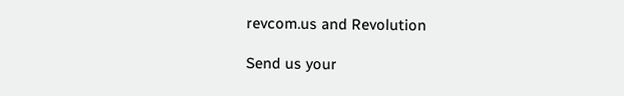revcom.us and Revolution

Send us your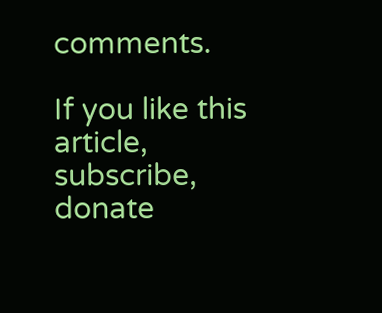comments.

If you like this article, subscribe, donate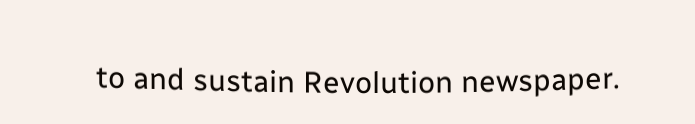to and sustain Revolution newspaper.